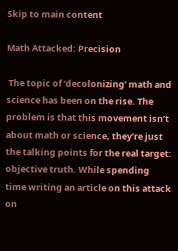Skip to main content

Math Attacked: Precision

 The topic of ‘decolonizing’ math and science has been on the rise. The problem is that this movement isn’t about math or science, they’re just the talking points for the real target: objective truth. While spending time writing an article on this attack on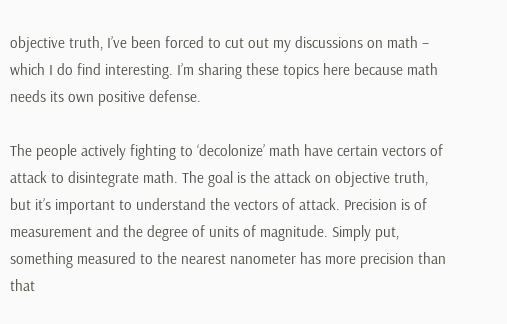objective truth, I’ve been forced to cut out my discussions on math – which I do find interesting. I’m sharing these topics here because math needs its own positive defense.

The people actively fighting to ‘decolonize’ math have certain vectors of attack to disintegrate math. The goal is the attack on objective truth, but it’s important to understand the vectors of attack. Precision is of measurement and the degree of units of magnitude. Simply put, something measured to the nearest nanometer has more precision than that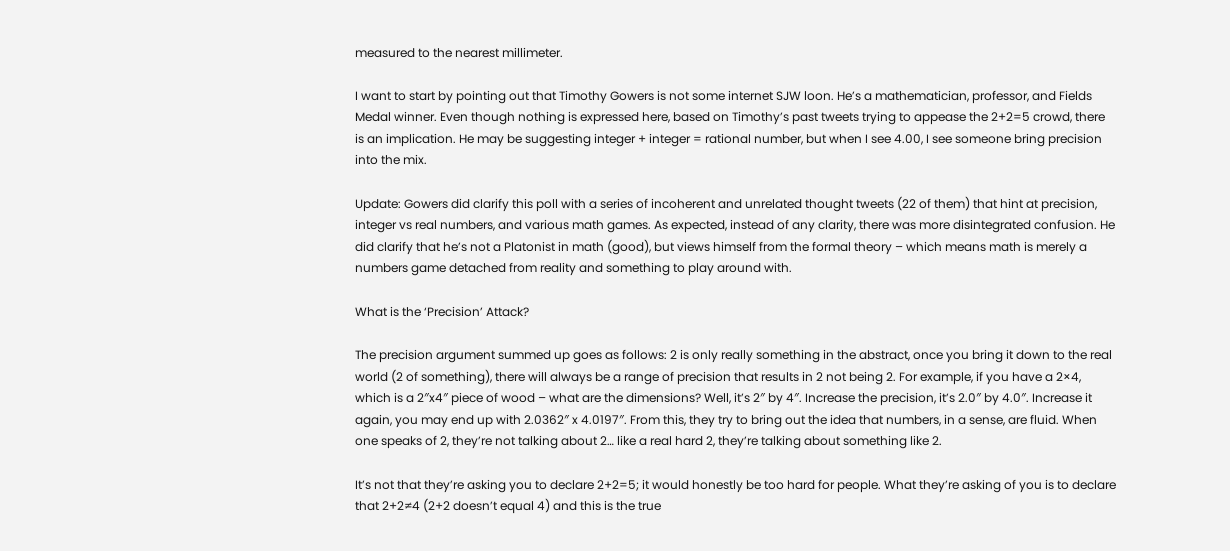measured to the nearest millimeter.

I want to start by pointing out that Timothy Gowers is not some internet SJW loon. He’s a mathematician, professor, and Fields Medal winner. Even though nothing is expressed here, based on Timothy’s past tweets trying to appease the 2+2=5 crowd, there is an implication. He may be suggesting integer + integer = rational number, but when I see 4.00, I see someone bring precision into the mix.

Update: Gowers did clarify this poll with a series of incoherent and unrelated thought tweets (22 of them) that hint at precision, integer vs real numbers, and various math games. As expected, instead of any clarity, there was more disintegrated confusion. He did clarify that he’s not a Platonist in math (good), but views himself from the formal theory – which means math is merely a numbers game detached from reality and something to play around with.

What is the ‘Precision’ Attack?

The precision argument summed up goes as follows: 2 is only really something in the abstract, once you bring it down to the real world (2 of something), there will always be a range of precision that results in 2 not being 2. For example, if you have a 2×4, which is a 2″x4″ piece of wood – what are the dimensions? Well, it’s 2″ by 4″. Increase the precision, it’s 2.0″ by 4.0″. Increase it again, you may end up with 2.0362″ x 4.0197″. From this, they try to bring out the idea that numbers, in a sense, are fluid. When one speaks of 2, they’re not talking about 2… like a real hard 2, they’re talking about something like 2.

It’s not that they’re asking you to declare 2+2=5; it would honestly be too hard for people. What they’re asking of you is to declare that 2+2≠4 (2+2 doesn’t equal 4) and this is the true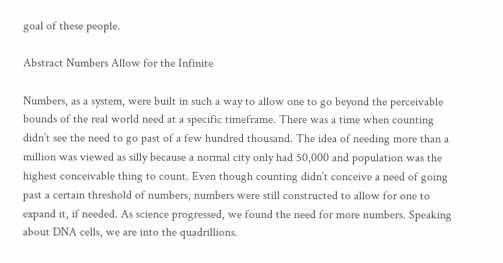goal of these people.

Abstract Numbers Allow for the Infinite

Numbers, as a system, were built in such a way to allow one to go beyond the perceivable bounds of the real world need at a specific timeframe. There was a time when counting didn’t see the need to go past of a few hundred thousand. The idea of needing more than a million was viewed as silly because a normal city only had 50,000 and population was the highest conceivable thing to count. Even though counting didn’t conceive a need of going past a certain threshold of numbers, numbers were still constructed to allow for one to expand it, if needed. As science progressed, we found the need for more numbers. Speaking about DNA cells, we are into the quadrillions.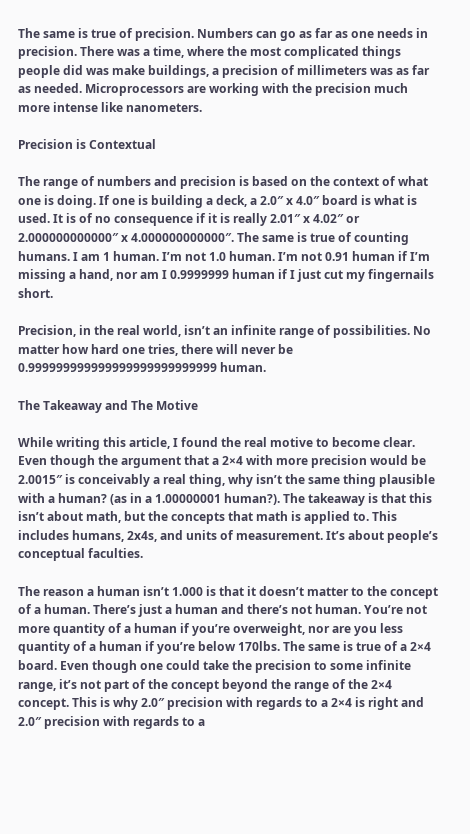The same is true of precision. Numbers can go as far as one needs in precision. There was a time, where the most complicated things people did was make buildings, a precision of millimeters was as far as needed. Microprocessors are working with the precision much more intense like nanometers.

Precision is Contextual

The range of numbers and precision is based on the context of what one is doing. If one is building a deck, a 2.0″ x 4.0″ board is what is used. It is of no consequence if it is really 2.01″ x 4.02″ or 2.000000000000″ x 4.000000000000″. The same is true of counting humans. I am 1 human. I’m not 1.0 human. I’m not 0.91 human if I’m missing a hand, nor am I 0.9999999 human if I just cut my fingernails short.

Precision, in the real world, isn’t an infinite range of possibilities. No matter how hard one tries, there will never be 0.999999999999999999999999999 human.

The Takeaway and The Motive

While writing this article, I found the real motive to become clear. Even though the argument that a 2×4 with more precision would be 2.0015″ is conceivably a real thing, why isn’t the same thing plausible with a human? (as in a 1.00000001 human?). The takeaway is that this isn’t about math, but the concepts that math is applied to. This includes humans, 2x4s, and units of measurement. It’s about people’s conceptual faculties.

The reason a human isn’t 1.000 is that it doesn’t matter to the concept of a human. There’s just a human and there’s not human. You’re not more quantity of a human if you’re overweight, nor are you less quantity of a human if you’re below 170lbs. The same is true of a 2×4 board. Even though one could take the precision to some infinite range, it’s not part of the concept beyond the range of the 2×4 concept. This is why 2.0″ precision with regards to a 2×4 is right and 2.0″ precision with regards to a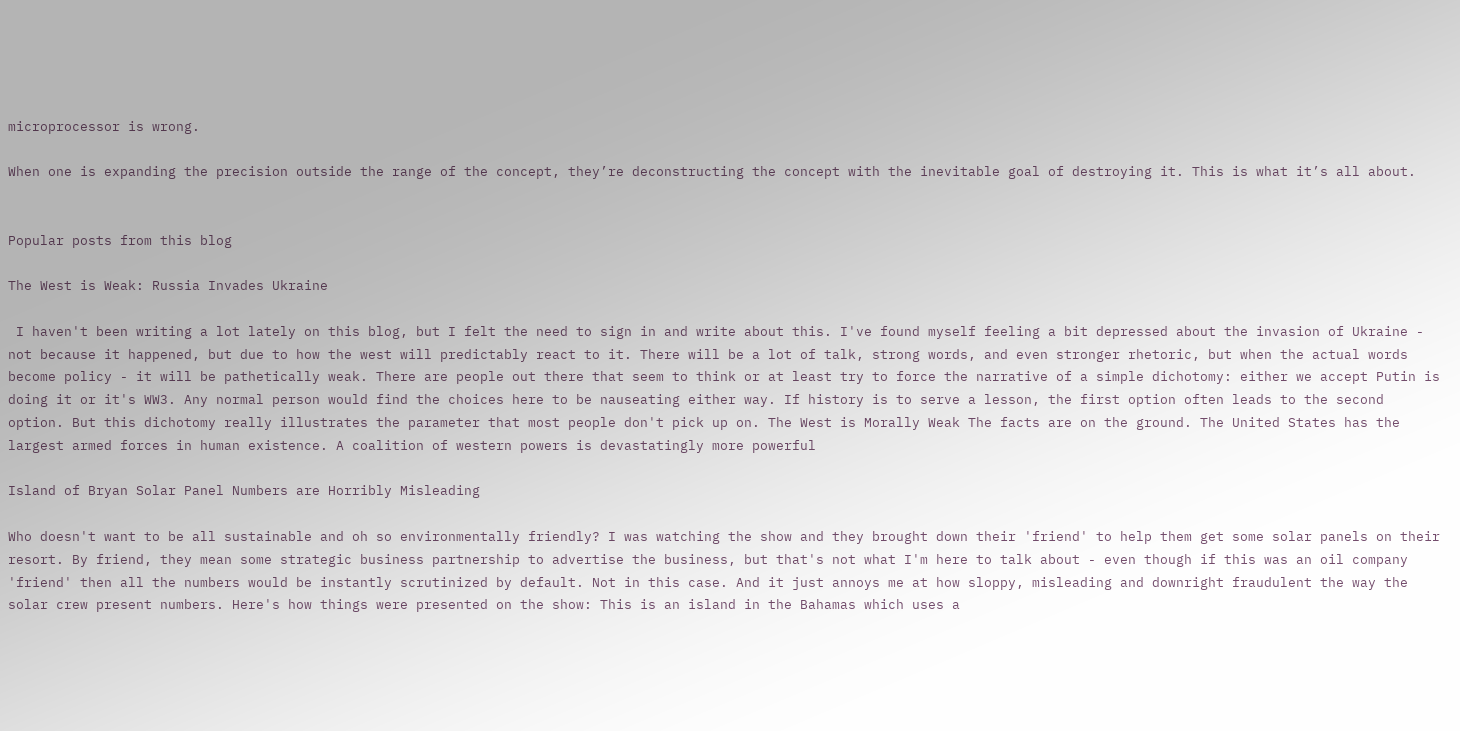microprocessor is wrong.

When one is expanding the precision outside the range of the concept, they’re deconstructing the concept with the inevitable goal of destroying it. This is what it’s all about.


Popular posts from this blog

The West is Weak: Russia Invades Ukraine

 I haven't been writing a lot lately on this blog, but I felt the need to sign in and write about this. I've found myself feeling a bit depressed about the invasion of Ukraine - not because it happened, but due to how the west will predictably react to it. There will be a lot of talk, strong words, and even stronger rhetoric, but when the actual words become policy - it will be pathetically weak. There are people out there that seem to think or at least try to force the narrative of a simple dichotomy: either we accept Putin is doing it or it's WW3. Any normal person would find the choices here to be nauseating either way. If history is to serve a lesson, the first option often leads to the second option. But this dichotomy really illustrates the parameter that most people don't pick up on. The West is Morally Weak The facts are on the ground. The United States has the largest armed forces in human existence. A coalition of western powers is devastatingly more powerful

Island of Bryan Solar Panel Numbers are Horribly Misleading

Who doesn't want to be all sustainable and oh so environmentally friendly? I was watching the show and they brought down their 'friend' to help them get some solar panels on their resort. By friend, they mean some strategic business partnership to advertise the business, but that's not what I'm here to talk about - even though if this was an oil company 'friend' then all the numbers would be instantly scrutinized by default. Not in this case. And it just annoys me at how sloppy, misleading and downright fraudulent the way the solar crew present numbers. Here's how things were presented on the show: This is an island in the Bahamas which uses a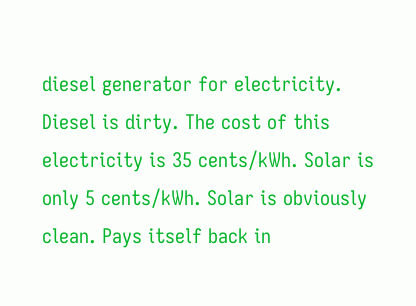diesel generator for electricity.  Diesel is dirty. The cost of this electricity is 35 cents/kWh. Solar is only 5 cents/kWh. Solar is obviously clean. Pays itself back in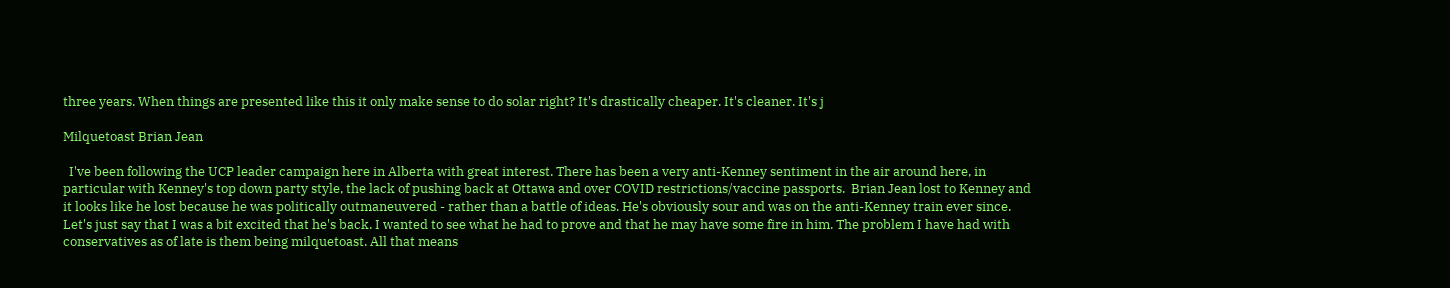three years. When things are presented like this it only make sense to do solar right? It's drastically cheaper. It's cleaner. It's j

Milquetoast Brian Jean

  I've been following the UCP leader campaign here in Alberta with great interest. There has been a very anti-Kenney sentiment in the air around here, in particular with Kenney's top down party style, the lack of pushing back at Ottawa and over COVID restrictions/vaccine passports.  Brian Jean lost to Kenney and it looks like he lost because he was politically outmaneuvered - rather than a battle of ideas. He's obviously sour and was on the anti-Kenney train ever since. Let's just say that I was a bit excited that he's back. I wanted to see what he had to prove and that he may have some fire in him. The problem I have had with conservatives as of late is them being milquetoast. All that means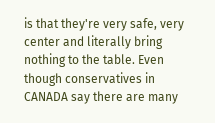is that they're very safe, very center and literally bring nothing to the table. Even though conservatives in CANADA say there are many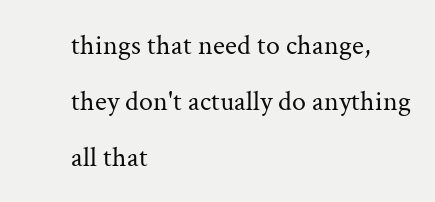things that need to change, they don't actually do anything all that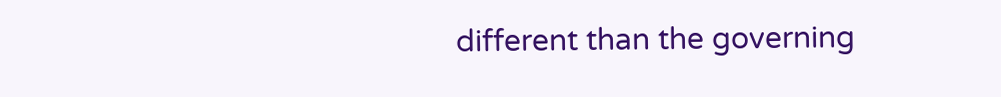different than the governing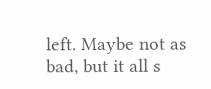left. Maybe not as bad, but it all s